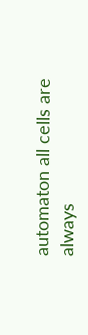automaton all cells are always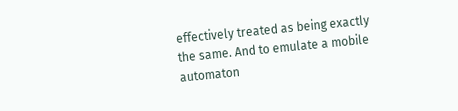effectively treated as being exactly the same. And to emulate a mobile automaton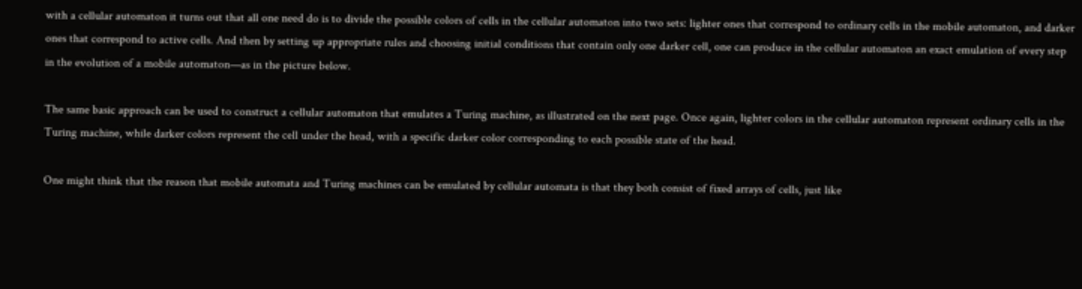with a cellular automaton it turns out that all one need do is to divide the possible colors of cells in the cellular automaton into two sets: lighter ones that correspond to ordinary cells in the mobile automaton, and darker ones that correspond to active cells. And then by setting up appropriate rules and choosing initial conditions that contain only one darker cell, one can produce in the cellular automaton an exact emulation of every step in the evolution of a mobile automaton—as in the picture below.

The same basic approach can be used to construct a cellular automaton that emulates a Turing machine, as illustrated on the next page. Once again, lighter colors in the cellular automaton represent ordinary cells in the Turing machine, while darker colors represent the cell under the head, with a specific darker color corresponding to each possible state of the head.

One might think that the reason that mobile automata and Turing machines can be emulated by cellular automata is that they both consist of fixed arrays of cells, just like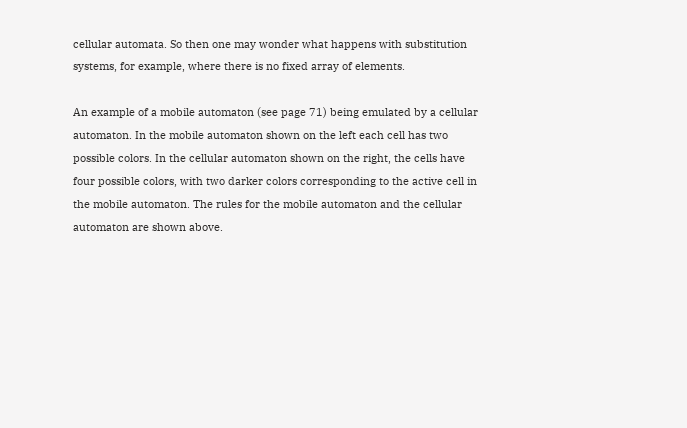cellular automata. So then one may wonder what happens with substitution systems, for example, where there is no fixed array of elements.

An example of a mobile automaton (see page 71) being emulated by a cellular automaton. In the mobile automaton shown on the left each cell has two possible colors. In the cellular automaton shown on the right, the cells have four possible colors, with two darker colors corresponding to the active cell in the mobile automaton. The rules for the mobile automaton and the cellular automaton are shown above.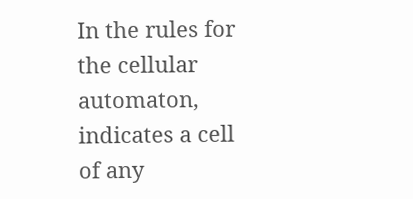In the rules for the cellular automaton, indicates a cell of any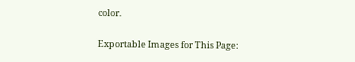color.

Exportable Images for This Page: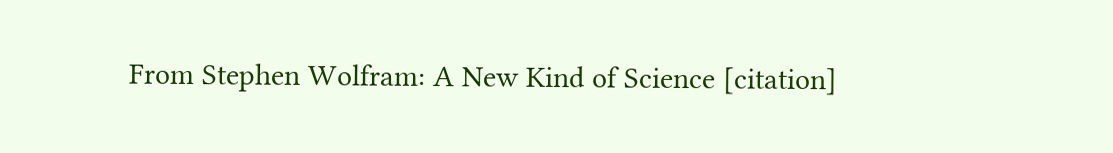From Stephen Wolfram: A New Kind of Science [citation]